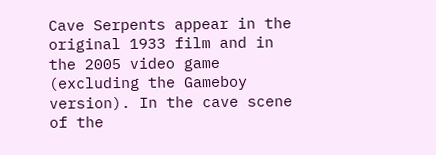Cave Serpents appear in the original 1933 film and in the 2005 video game (excluding the Gameboy version). In the cave scene of the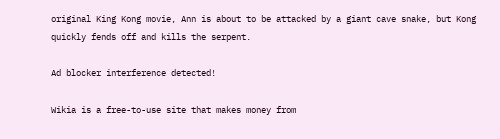original King Kong movie, Ann is about to be attacked by a giant cave snake, but Kong quickly fends off and kills the serpent.

Ad blocker interference detected!

Wikia is a free-to-use site that makes money from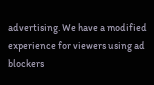advertising. We have a modified experience for viewers using ad blockers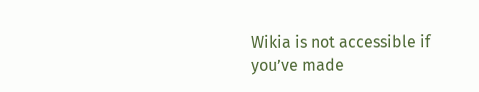Wikia is not accessible if you’ve made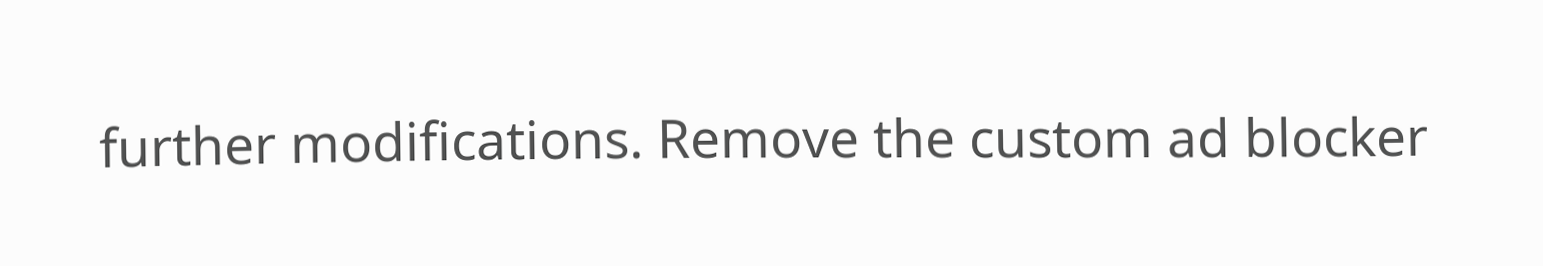further modifications. Remove the custom ad blocker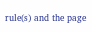rule(s) and the page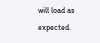will load as expected.